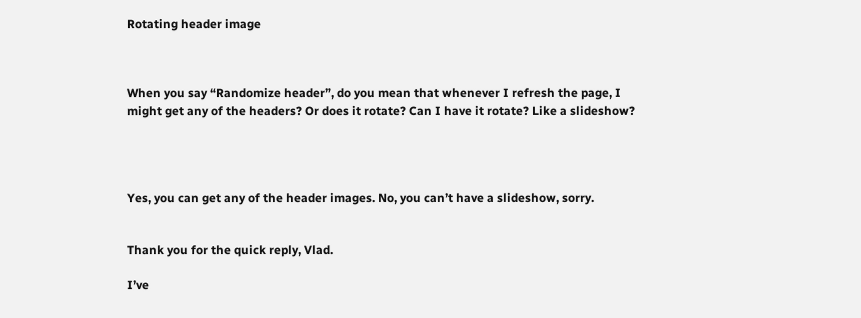Rotating header image



When you say “Randomize header”, do you mean that whenever I refresh the page, I might get any of the headers? Or does it rotate? Can I have it rotate? Like a slideshow?




Yes, you can get any of the header images. No, you can’t have a slideshow, sorry.


Thank you for the quick reply, Vlad.

I’ve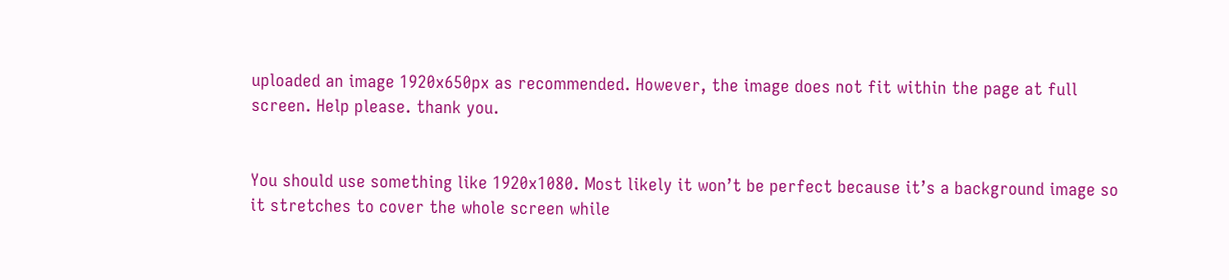uploaded an image 1920x650px as recommended. However, the image does not fit within the page at full screen. Help please. thank you.


You should use something like 1920x1080. Most likely it won’t be perfect because it’s a background image so it stretches to cover the whole screen while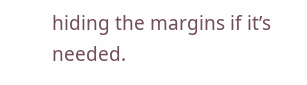hiding the margins if it’s needed.